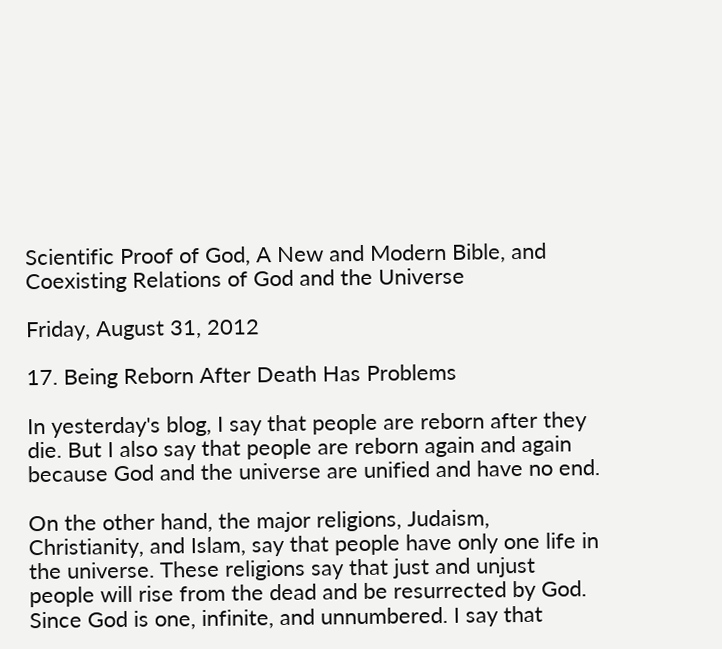Scientific Proof of God, A New and Modern Bible, and Coexisting Relations of God and the Universe

Friday, August 31, 2012

17. Being Reborn After Death Has Problems

In yesterday's blog, I say that people are reborn after they die. But I also say that people are reborn again and again because God and the universe are unified and have no end.

On the other hand, the major religions, Judaism, Christianity, and Islam, say that people have only one life in the universe. These religions say that just and unjust people will rise from the dead and be resurrected by God.  Since God is one, infinite, and unnumbered. I say that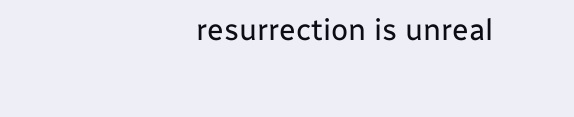resurrection is unreal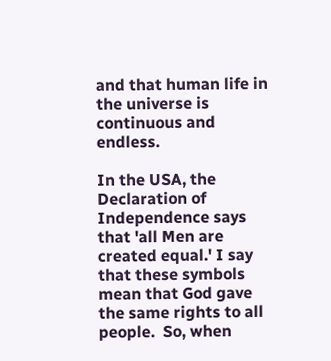and that human life in the universe is continuous and endless.

In the USA, the Declaration of Independence says that 'all Men are created equal.' I say that these symbols mean that God gave the same rights to all people.  So, when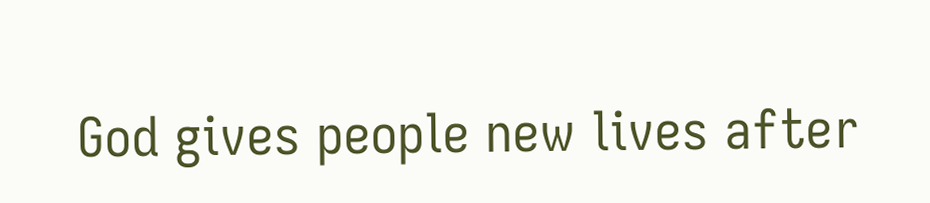God gives people new lives after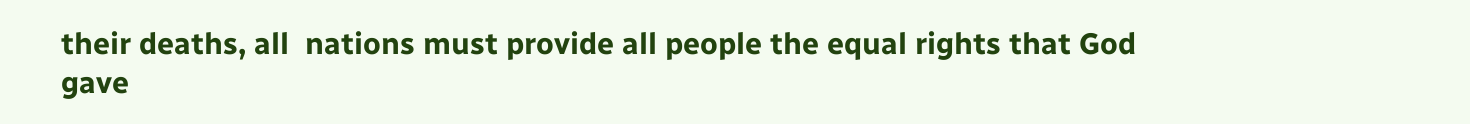their deaths, all  nations must provide all people the equal rights that God gave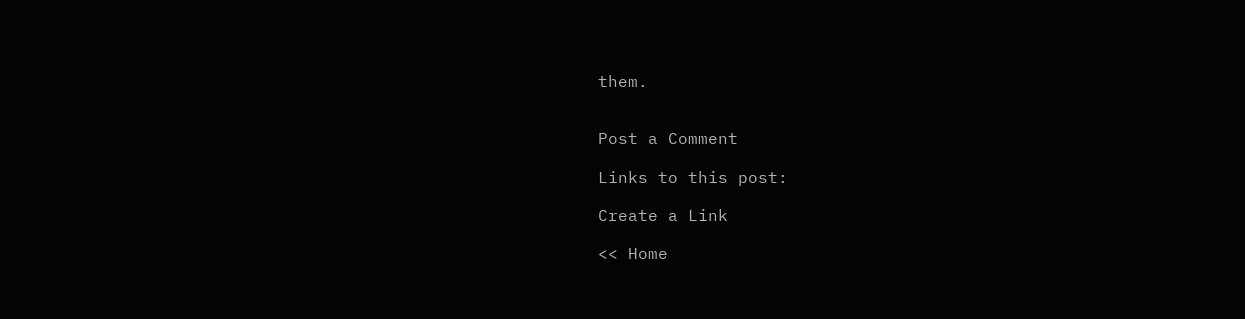them.


Post a Comment

Links to this post:

Create a Link

<< Home